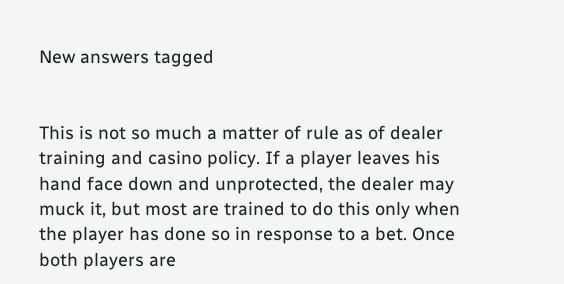New answers tagged


This is not so much a matter of rule as of dealer training and casino policy. If a player leaves his hand face down and unprotected, the dealer may muck it, but most are trained to do this only when the player has done so in response to a bet. Once both players are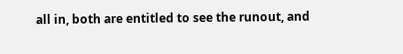all in, both are entitled to see the runout, and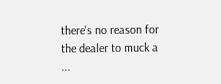there's no reason for the dealer to muck a ...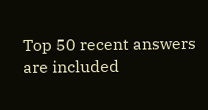Top 50 recent answers are included